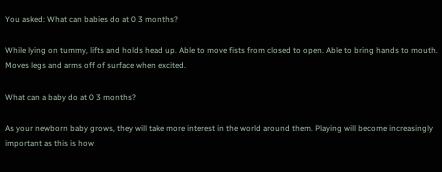You asked: What can babies do at 0 3 months?

While lying on tummy, lifts and holds head up. Able to move fists from closed to open. Able to bring hands to mouth. Moves legs and arms off of surface when excited.

What can a baby do at 0 3 months?

As your newborn baby grows, they will take more interest in the world around them. Playing will become increasingly important as this is how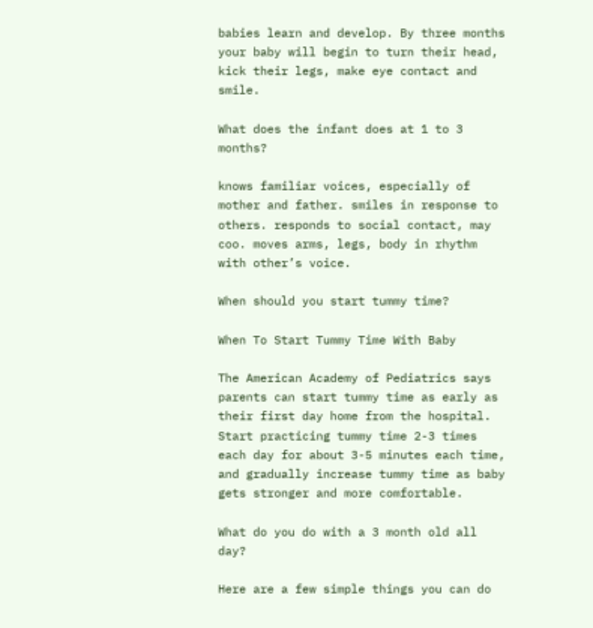babies learn and develop. By three months your baby will begin to turn their head, kick their legs, make eye contact and smile.

What does the infant does at 1 to 3 months?

knows familiar voices, especially of mother and father. smiles in response to others. responds to social contact, may coo. moves arms, legs, body in rhythm with other’s voice.

When should you start tummy time?

When To Start Tummy Time With Baby

The American Academy of Pediatrics says parents can start tummy time as early as their first day home from the hospital. Start practicing tummy time 2-3 times each day for about 3-5 minutes each time, and gradually increase tummy time as baby gets stronger and more comfortable.

What do you do with a 3 month old all day?

Here are a few simple things you can do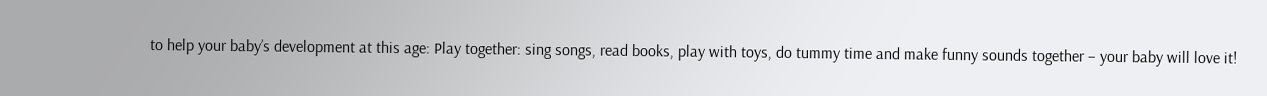to help your baby’s development at this age: Play together: sing songs, read books, play with toys, do tummy time and make funny sounds together – your baby will love it!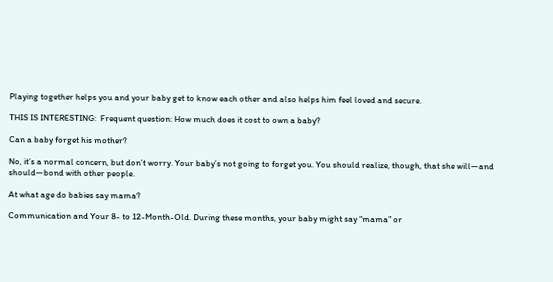Playing together helps you and your baby get to know each other and also helps him feel loved and secure.

THIS IS INTERESTING:  Frequent question: How much does it cost to own a baby?

Can a baby forget his mother?

No, it’s a normal concern, but don’t worry. Your baby’s not going to forget you. You should realize, though, that she will—and should—bond with other people.

At what age do babies say mama?

Communication and Your 8- to 12-Month-Old. During these months, your baby might say “mama” or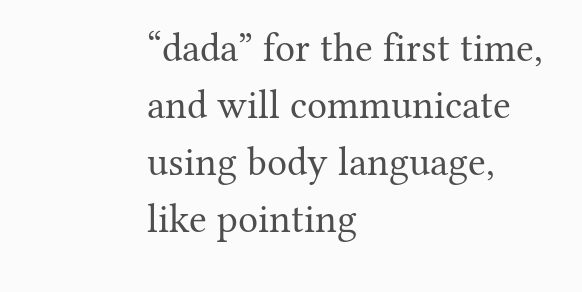“dada” for the first time, and will communicate using body language, like pointing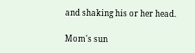and shaking his or her head.

Mom's sun